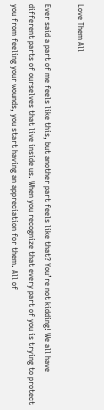Love Them All

Ever said a part of me feels like this, but another part feels like that? You’re not kidding! We all have different parts of ourselves that live inside us. When you recognize that every part of you is trying to protect you from feeling your wounds, you start having an appreciation for them. All of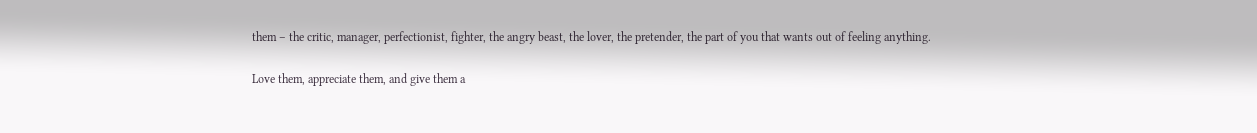them – the critic, manager, perfectionist, fighter, the angry beast, the lover, the pretender, the part of you that wants out of feeling anything.

Love them, appreciate them, and give them a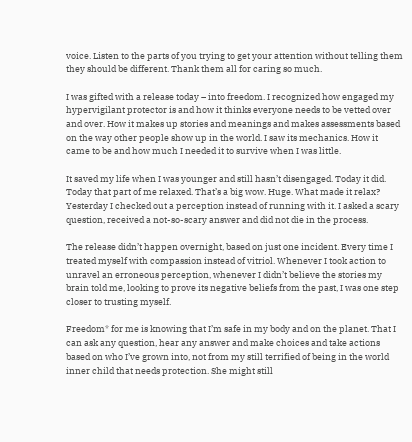voice. Listen to the parts of you trying to get your attention without telling them they should be different. Thank them all for caring so much.

I was gifted with a release today – into freedom. I recognized how engaged my hypervigilant protector is and how it thinks everyone needs to be vetted over and over. How it makes up stories and meanings and makes assessments based on the way other people show up in the world. I saw its mechanics. How it came to be and how much I needed it to survive when I was little.

It saved my life when I was younger and still hasn’t disengaged. Today it did. Today that part of me relaxed. That’s a big wow. Huge. What made it relax? Yesterday I checked out a perception instead of running with it. I asked a scary question, received a not-so-scary answer and did not die in the process.

The release didn’t happen overnight, based on just one incident. Every time I treated myself with compassion instead of vitriol. Whenever I took action to unravel an erroneous perception, whenever I didn’t believe the stories my brain told me, looking to prove its negative beliefs from the past, I was one step closer to trusting myself.

Freedom* for me is knowing that I’m safe in my body and on the planet. That I can ask any question, hear any answer and make choices and take actions based on who I’ve grown into, not from my still terrified of being in the world inner child that needs protection. She might still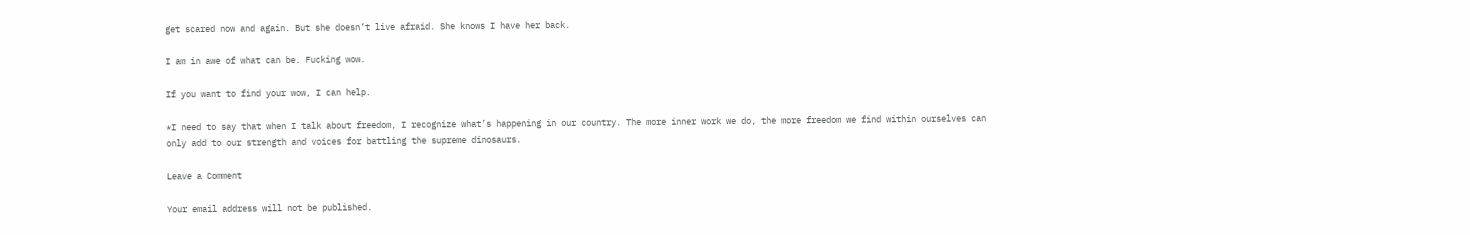get scared now and again. But she doesn’t live afraid. She knows I have her back.

I am in awe of what can be. Fucking wow.

If you want to find your wow, I can help.

*I need to say that when I talk about freedom, I recognize what’s happening in our country. The more inner work we do, the more freedom we find within ourselves can only add to our strength and voices for battling the supreme dinosaurs.

Leave a Comment

Your email address will not be published.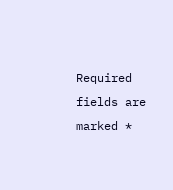Required fields are marked *